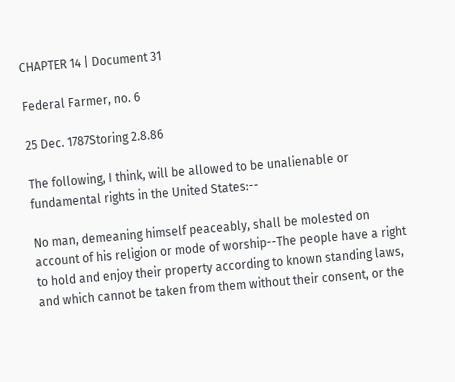CHAPTER 14 | Document 31

Federal Farmer, no. 6

25 Dec. 1787Storing 2.8.86

The following, I think, will be allowed to be unalienable or fundamental rights in the United States:--

No man, demeaning himself peaceably, shall be molested on account of his religion or mode of worship--The people have a right to hold and enjoy their property according to known standing laws, and which cannot be taken from them without their consent, or the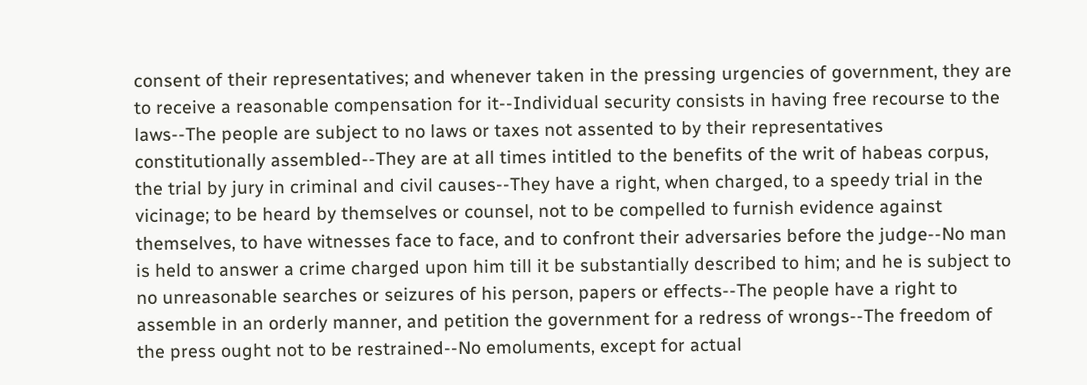consent of their representatives; and whenever taken in the pressing urgencies of government, they are to receive a reasonable compensation for it--Individual security consists in having free recourse to the laws--The people are subject to no laws or taxes not assented to by their representatives constitutionally assembled--They are at all times intitled to the benefits of the writ of habeas corpus, the trial by jury in criminal and civil causes--They have a right, when charged, to a speedy trial in the vicinage; to be heard by themselves or counsel, not to be compelled to furnish evidence against themselves, to have witnesses face to face, and to confront their adversaries before the judge--No man is held to answer a crime charged upon him till it be substantially described to him; and he is subject to no unreasonable searches or seizures of his person, papers or effects--The people have a right to assemble in an orderly manner, and petition the government for a redress of wrongs--The freedom of the press ought not to be restrained--No emoluments, except for actual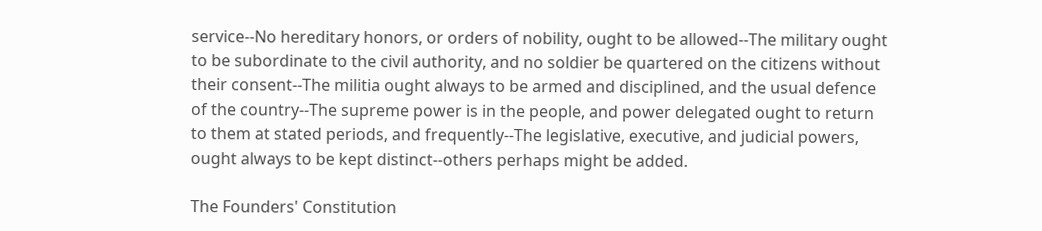service--No hereditary honors, or orders of nobility, ought to be allowed--The military ought to be subordinate to the civil authority, and no soldier be quartered on the citizens without their consent--The militia ought always to be armed and disciplined, and the usual defence of the country--The supreme power is in the people, and power delegated ought to return to them at stated periods, and frequently--The legislative, executive, and judicial powers, ought always to be kept distinct--others perhaps might be added.

The Founders' Constitution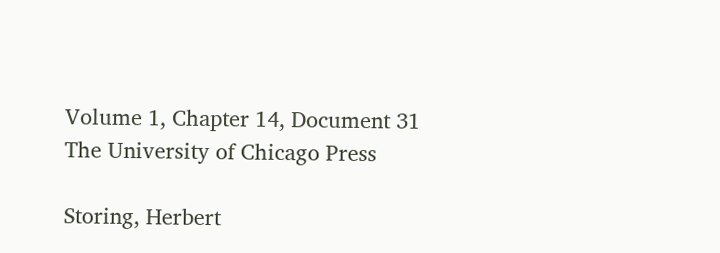Volume 1, Chapter 14, Document 31
The University of Chicago Press

Storing, Herbert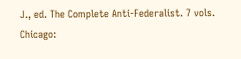J., ed. The Complete Anti-Federalist. 7 vols. Chicago: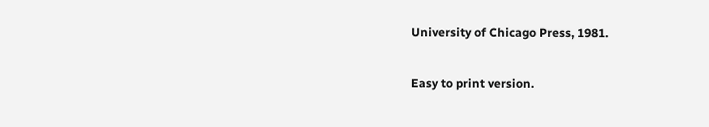University of Chicago Press, 1981.

Easy to print version.